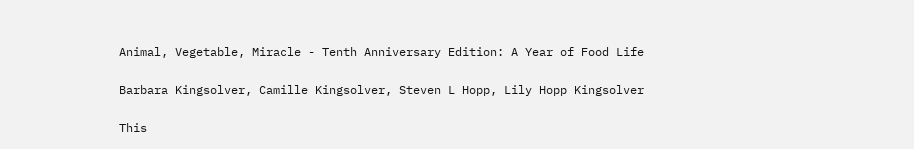Animal, Vegetable, Miracle - Tenth Anniversary Edition: A Year of Food Life

Barbara Kingsolver, Camille Kingsolver, Steven L Hopp, Lily Hopp Kingsolver

This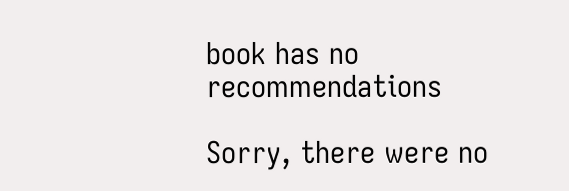book has no recommendations

Sorry, there were no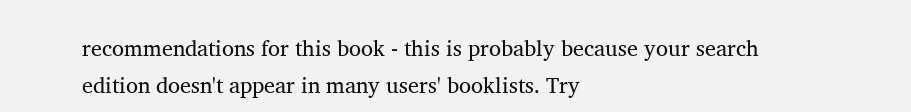recommendations for this book - this is probably because your search edition doesn't appear in many users' booklists. Try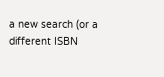a new search (or a different ISBN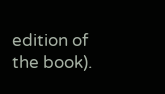edition of the book).